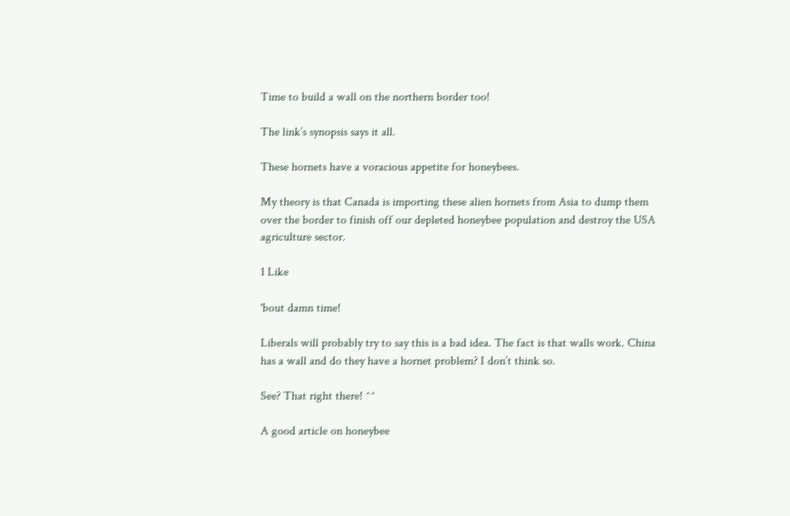Time to build a wall on the northern border too!

The link’s synopsis says it all.

These hornets have a voracious appetite for honeybees.

My theory is that Canada is importing these alien hornets from Asia to dump them over the border to finish off our depleted honeybee population and destroy the USA agriculture sector.

1 Like

'bout damn time!

Liberals will probably try to say this is a bad idea. The fact is that walls work. China has a wall and do they have a hornet problem? I don’t think so.

See? That right there! ^^

A good article on honeybee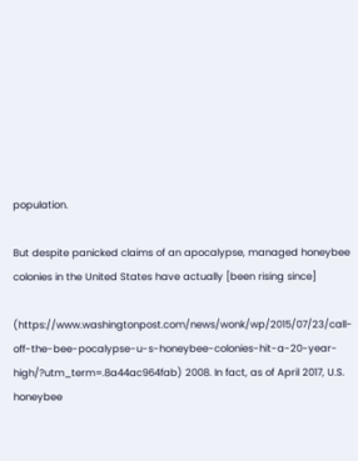population.

But despite panicked claims of an apocalypse, managed honeybee colonies in the United States have actually [been rising since]

(https://www.washingtonpost.com/news/wonk/wp/2015/07/23/call-off-the-bee-pocalypse-u-s-honeybee-colonies-hit-a-20-year-high/?utm_term=.8a44ac964fab) 2008. In fact, as of April 2017, U.S. honeybee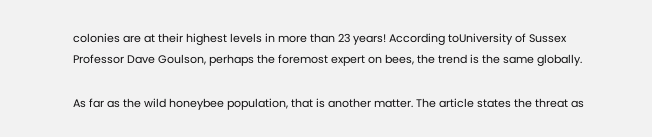colonies are at their highest levels in more than 23 years! According toUniversity of Sussex Professor Dave Goulson, perhaps the foremost expert on bees, the trend is the same globally.

As far as the wild honeybee population, that is another matter. The article states the threat as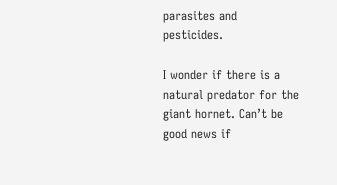parasites and pesticides.

I wonder if there is a natural predator for the giant hornet. Can’t be good news if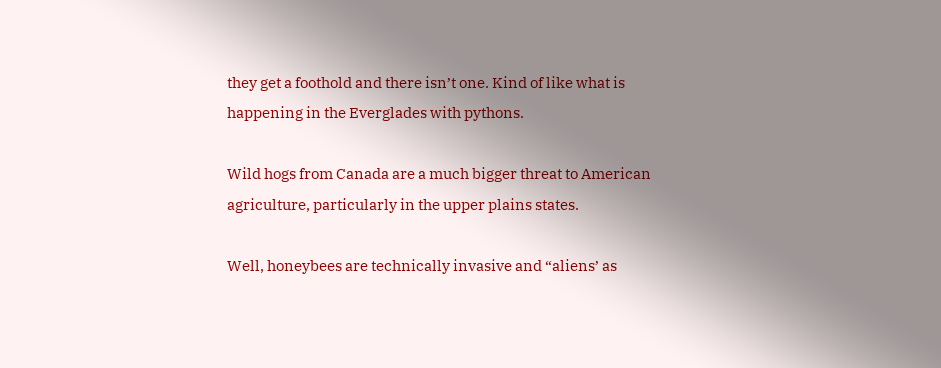they get a foothold and there isn’t one. Kind of like what is happening in the Everglades with pythons.

Wild hogs from Canada are a much bigger threat to American agriculture, particularly in the upper plains states.

Well, honeybees are technically invasive and “aliens’ as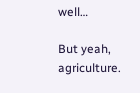well…

But yeah, agriculture.